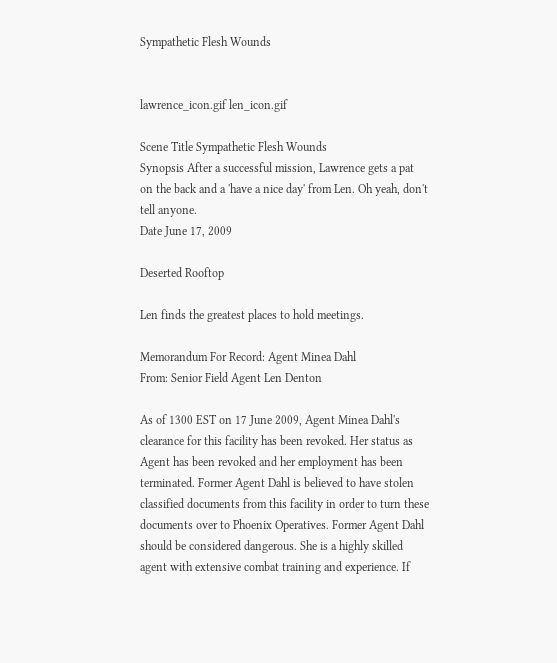Sympathetic Flesh Wounds


lawrence_icon.gif len_icon.gif

Scene Title Sympathetic Flesh Wounds
Synopsis After a successful mission, Lawrence gets a pat on the back and a 'have a nice day' from Len. Oh yeah, don't tell anyone.
Date June 17, 2009

Deserted Rooftop

Len finds the greatest places to hold meetings.

Memorandum For Record: Agent Minea Dahl
From: Senior Field Agent Len Denton

As of 1300 EST on 17 June 2009, Agent Minea Dahl's clearance for this facility has been revoked. Her status as Agent has been revoked and her employment has been terminated. Former Agent Dahl is believed to have stolen classified documents from this facility in order to turn these documents over to Phoenix Operatives. Former Agent Dahl should be considered dangerous. She is a highly skilled agent with extensive combat training and experience. If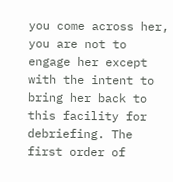you come across her, you are not to engage her except with the intent to bring her back to this facility for debriefing. The first order of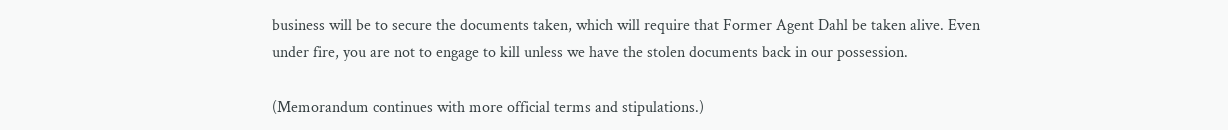business will be to secure the documents taken, which will require that Former Agent Dahl be taken alive. Even under fire, you are not to engage to kill unless we have the stolen documents back in our possession.

(Memorandum continues with more official terms and stipulations.)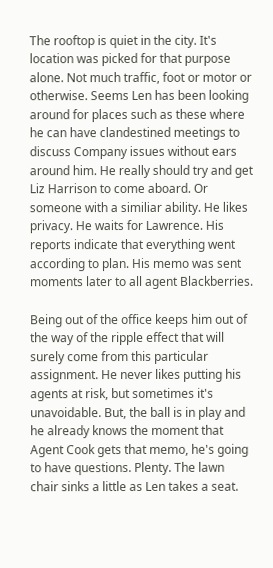The rooftop is quiet in the city. It's location was picked for that purpose alone. Not much traffic, foot or motor or otherwise. Seems Len has been looking around for places such as these where he can have clandestined meetings to discuss Company issues without ears around him. He really should try and get Liz Harrison to come aboard. Or someone with a similiar ability. He likes privacy. He waits for Lawrence. His reports indicate that everything went according to plan. His memo was sent moments later to all agent Blackberries.

Being out of the office keeps him out of the way of the ripple effect that will surely come from this particular assignment. He never likes putting his agents at risk, but sometimes it's unavoidable. But, the ball is in play and he already knows the moment that Agent Cook gets that memo, he's going to have questions. Plenty. The lawn chair sinks a little as Len takes a seat.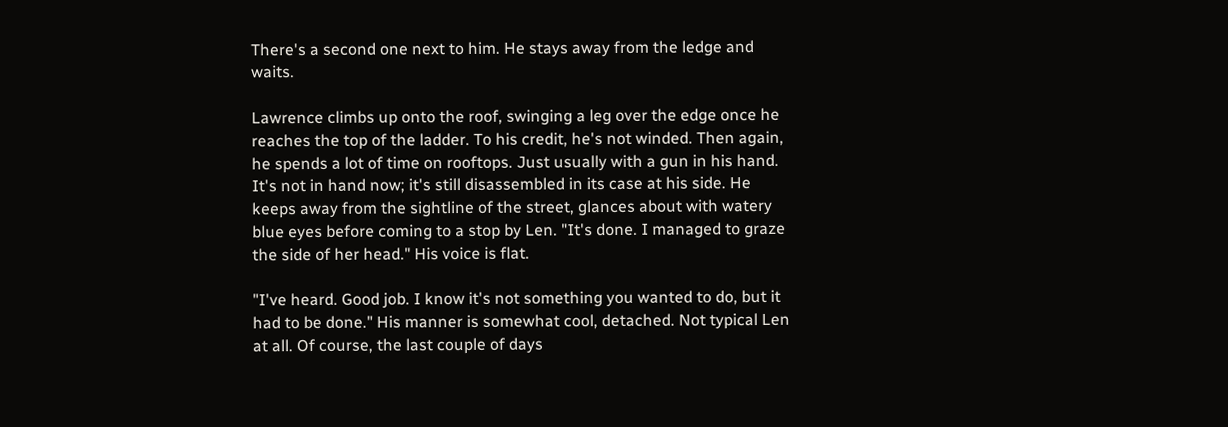There's a second one next to him. He stays away from the ledge and waits.

Lawrence climbs up onto the roof, swinging a leg over the edge once he reaches the top of the ladder. To his credit, he's not winded. Then again, he spends a lot of time on rooftops. Just usually with a gun in his hand. It's not in hand now; it's still disassembled in its case at his side. He keeps away from the sightline of the street, glances about with watery blue eyes before coming to a stop by Len. "It's done. I managed to graze the side of her head." His voice is flat.

"I've heard. Good job. I know it's not something you wanted to do, but it had to be done." His manner is somewhat cool, detached. Not typical Len at all. Of course, the last couple of days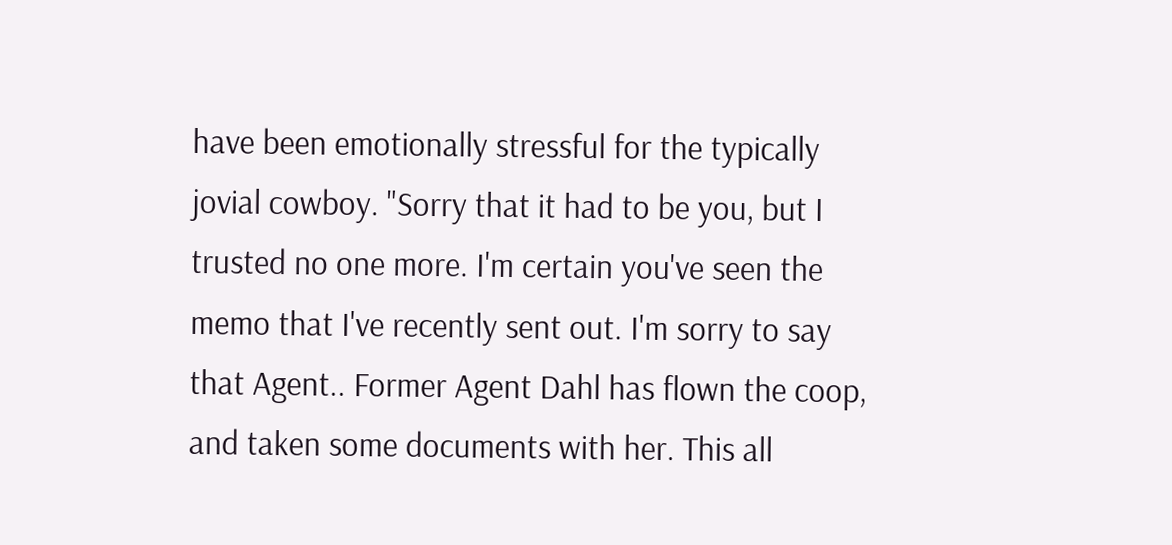have been emotionally stressful for the typically jovial cowboy. "Sorry that it had to be you, but I trusted no one more. I'm certain you've seen the memo that I've recently sent out. I'm sorry to say that Agent.. Former Agent Dahl has flown the coop, and taken some documents with her. This all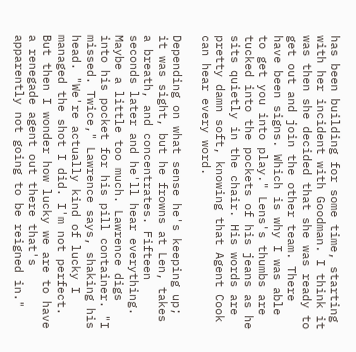has been building for some time, starting with her incident with Goodman. I think it was then she decided that she was ready to get out and join the other team. There have been signs. Which is why I was able to get you into play." Lens's thumbs are tucked into the pockets of his jeans as he sits quietly in the chair. His words are pretty damn soft, knowing that Agent Cook can hear every word.

Depending on what sense he's keeping up; it was sight, but he frowns at Len, takes a breath, and concentrates. Fifteen seconds later and he'll hear everything. Maybe a little too much. Lawrence digs into his pocket for his pill container. "I missed. Twice," Lawrence says, shaking his head. "We're actually kind of lucky I managed the shot I did. I'm not perfect. But then I wonder how lucky we are to have a renegade agent out there that's apparently not going to be reigned in."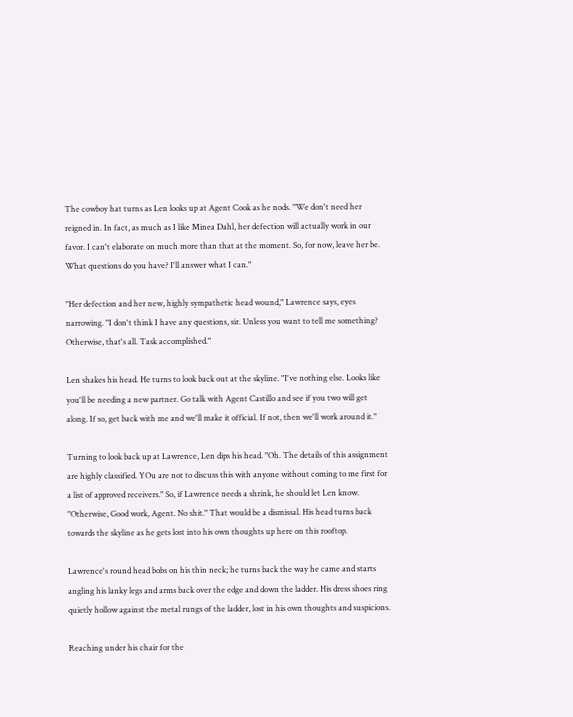The cowboy hat turns as Len looks up at Agent Cook as he nods. "We don't need her reigned in. In fact, as much as I like Minea Dahl, her defection will actually work in our favor. I can't elaborate on much more than that at the moment. So, for now, leave her be. What questions do you have? I'll answer what I can."

"Her defection and her new, highly sympathetic head wound," Lawrence says, eyes narrowing. "I don't think I have any questions, sir. Unless you want to tell me something? Otherwise, that's all. Task accomplished."

Len shakes his head. He turns to look back out at the skyline. "I've nothing else. Looks like you'll be needing a new partner. Go talk with Agent Castillo and see if you two will get along. If so, get back with me and we'll make it official. If not, then we'll work around it."

Turning to look back up at Lawrence, Len dips his head. "Oh. The details of this assignment are highly classified. YOu are not to discuss this with anyone without coming to me first for a list of approved receivers." So, if Lawrence needs a shrink, he should let Len know. "Otherwise, Good work, Agent. No shit." That would be a dismissal. His head turns back towards the skyline as he gets lost into his own thoughts up here on this rooftop.

Lawrence's round head bobs on his thin neck; he turns back the way he came and starts angling his lanky legs and arms back over the edge and down the ladder. His dress shoes ring quietly hollow against the metal rungs of the ladder, lost in his own thoughts and suspicions.

Reaching under his chair for the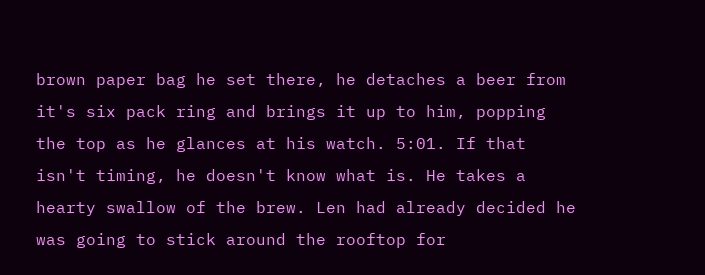brown paper bag he set there, he detaches a beer from it's six pack ring and brings it up to him, popping the top as he glances at his watch. 5:01. If that isn't timing, he doesn't know what is. He takes a hearty swallow of the brew. Len had already decided he was going to stick around the rooftop for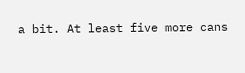a bit. At least five more cans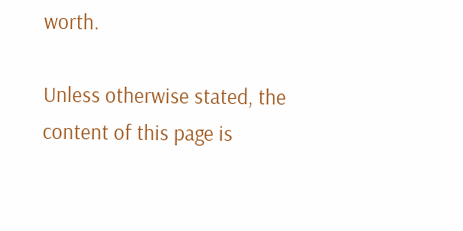worth.

Unless otherwise stated, the content of this page is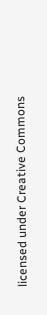licensed under Creative Commons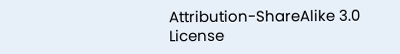Attribution-ShareAlike 3.0 License